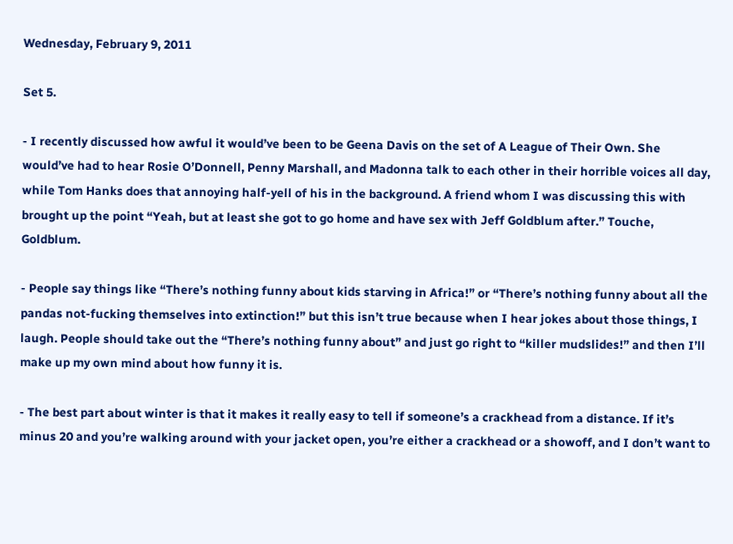Wednesday, February 9, 2011

Set 5.

- I recently discussed how awful it would’ve been to be Geena Davis on the set of A League of Their Own. She would’ve had to hear Rosie O’Donnell, Penny Marshall, and Madonna talk to each other in their horrible voices all day, while Tom Hanks does that annoying half-yell of his in the background. A friend whom I was discussing this with brought up the point “Yeah, but at least she got to go home and have sex with Jeff Goldblum after.” Touche, Goldblum.

- People say things like “There’s nothing funny about kids starving in Africa!” or “There’s nothing funny about all the pandas not-fucking themselves into extinction!” but this isn’t true because when I hear jokes about those things, I laugh. People should take out the “There’s nothing funny about” and just go right to “killer mudslides!” and then I’ll make up my own mind about how funny it is.

- The best part about winter is that it makes it really easy to tell if someone’s a crackhead from a distance. If it’s minus 20 and you’re walking around with your jacket open, you’re either a crackhead or a showoff, and I don’t want to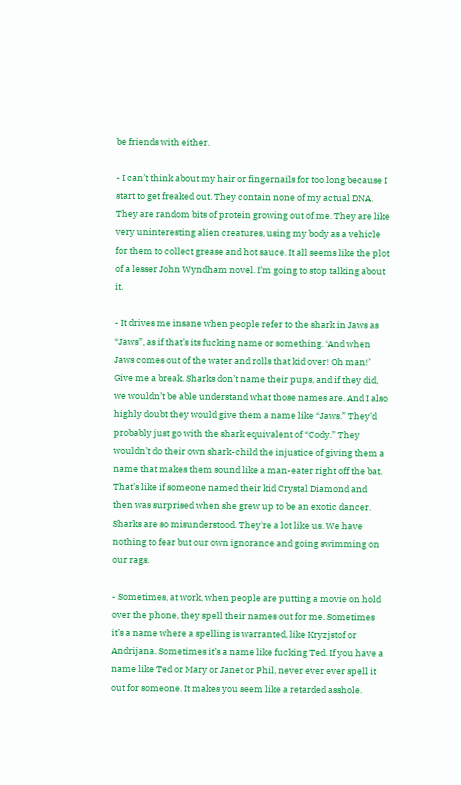be friends with either.

- I can’t think about my hair or fingernails for too long because I start to get freaked out. They contain none of my actual DNA. They are random bits of protein growing out of me. They are like very uninteresting alien creatures, using my body as a vehicle for them to collect grease and hot sauce. It all seems like the plot of a lesser John Wyndham novel. I’m going to stop talking about it.

- It drives me insane when people refer to the shark in Jaws as “Jaws”, as if that’s its fucking name or something. ‘And when Jaws comes out of the water and rolls that kid over! Oh man!’ Give me a break. Sharks don’t name their pups, and if they did, we wouldn’t be able understand what those names are. And I also highly doubt they would give them a name like “Jaws.” They’d probably just go with the shark equivalent of “Cody.” They wouldn’t do their own shark-child the injustice of giving them a name that makes them sound like a man-eater right off the bat. That’s like if someone named their kid Crystal Diamond and then was surprised when she grew up to be an exotic dancer. Sharks are so misunderstood. They're a lot like us. We have nothing to fear but our own ignorance and going swimming on our rags.

- Sometimes, at work, when people are putting a movie on hold over the phone, they spell their names out for me. Sometimes it’s a name where a spelling is warranted, like Kryzjstof or Andrijana. Sometimes it’s a name like fucking Ted. If you have a name like Ted or Mary or Janet or Phil, never ever ever spell it out for someone. It makes you seem like a retarded asshole.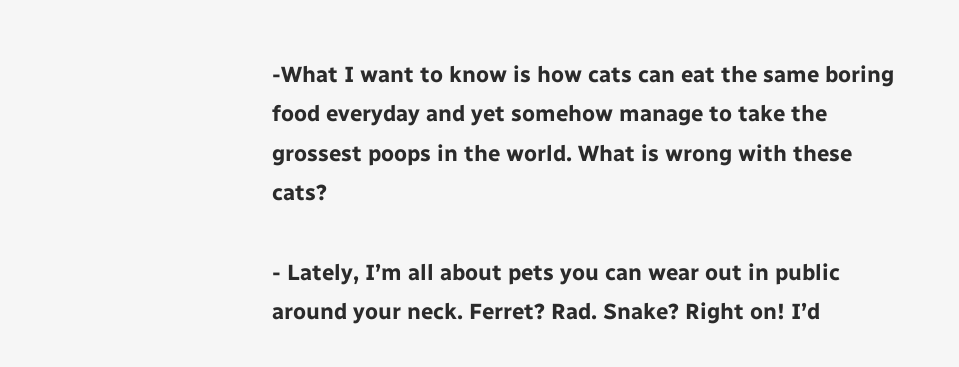-What I want to know is how cats can eat the same boring food everyday and yet somehow manage to take the grossest poops in the world. What is wrong with these cats?

- Lately, I’m all about pets you can wear out in public around your neck. Ferret? Rad. Snake? Right on! I’d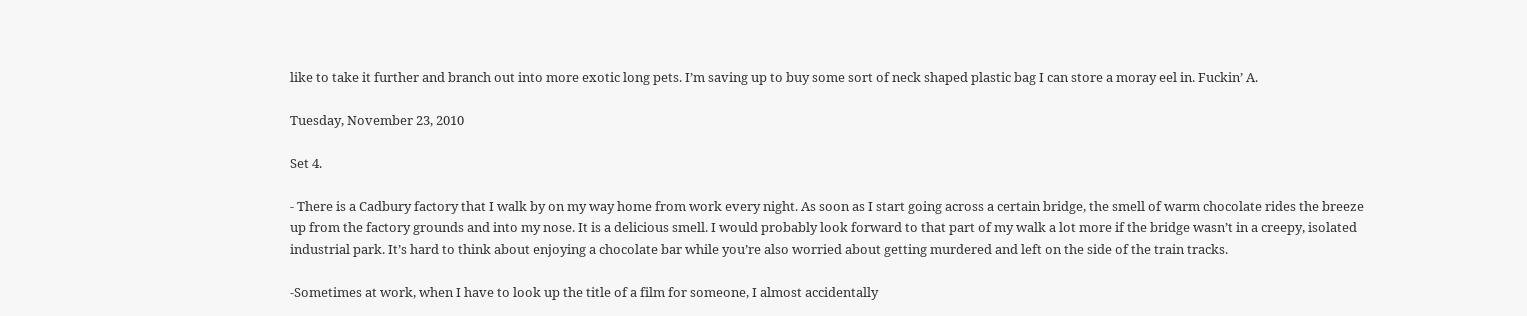like to take it further and branch out into more exotic long pets. I’m saving up to buy some sort of neck shaped plastic bag I can store a moray eel in. Fuckin’ A.

Tuesday, November 23, 2010

Set 4.

- There is a Cadbury factory that I walk by on my way home from work every night. As soon as I start going across a certain bridge, the smell of warm chocolate rides the breeze up from the factory grounds and into my nose. It is a delicious smell. I would probably look forward to that part of my walk a lot more if the bridge wasn’t in a creepy, isolated industrial park. It’s hard to think about enjoying a chocolate bar while you’re also worried about getting murdered and left on the side of the train tracks.

-Sometimes at work, when I have to look up the title of a film for someone, I almost accidentally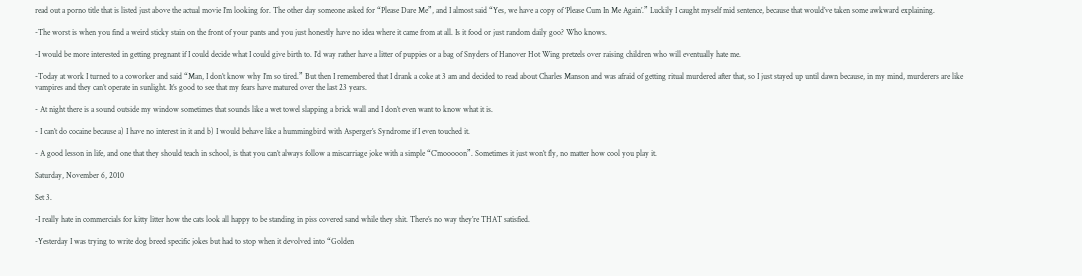read out a porno title that is listed just above the actual movie I’m looking for. The other day someone asked for “Please Dare Me”, and I almost said “Yes, we have a copy of ‘Please Cum In Me Again’.” Luckily I caught myself mid sentence, because that would’ve taken some awkward explaining.

-The worst is when you find a weird sticky stain on the front of your pants and you just honestly have no idea where it came from at all. Is it food or just random daily goo? Who knows.

-I would be more interested in getting pregnant if I could decide what I could give birth to. I’d way rather have a litter of puppies or a bag of Snyders of Hanover Hot Wing pretzels over raising children who will eventually hate me.

-Today at work I turned to a coworker and said “Man, I don’t know why I’m so tired.” But then I remembered that I drank a coke at 3 am and decided to read about Charles Manson and was afraid of getting ritual murdered after that, so I just stayed up until dawn because, in my mind, murderers are like vampires and they can’t operate in sunlight. It’s good to see that my fears have matured over the last 23 years.

- At night there is a sound outside my window sometimes that sounds like a wet towel slapping a brick wall and I don’t even want to know what it is.

- I can’t do cocaine because a) I have no interest in it and b) I would behave like a hummingbird with Asperger’s Syndrome if I even touched it.

- A good lesson in life, and one that they should teach in school, is that you can’t always follow a miscarriage joke with a simple “C’mooooon”. Sometimes it just won’t fly, no matter how cool you play it.

Saturday, November 6, 2010

Set 3.

-I really hate in commercials for kitty litter how the cats look all happy to be standing in piss covered sand while they shit. There’s no way they’re THAT satisfied.

-Yesterday I was trying to write dog breed specific jokes but had to stop when it devolved into “Golden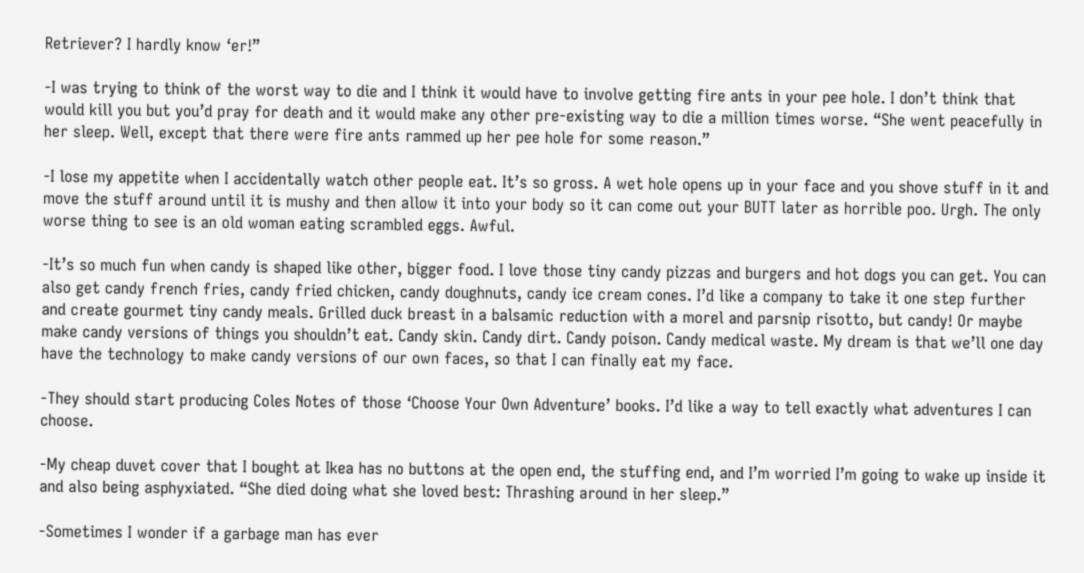Retriever? I hardly know ‘er!”

-I was trying to think of the worst way to die and I think it would have to involve getting fire ants in your pee hole. I don’t think that would kill you but you’d pray for death and it would make any other pre-existing way to die a million times worse. “She went peacefully in her sleep. Well, except that there were fire ants rammed up her pee hole for some reason.”

-I lose my appetite when I accidentally watch other people eat. It’s so gross. A wet hole opens up in your face and you shove stuff in it and move the stuff around until it is mushy and then allow it into your body so it can come out your BUTT later as horrible poo. Urgh. The only worse thing to see is an old woman eating scrambled eggs. Awful.

-It’s so much fun when candy is shaped like other, bigger food. I love those tiny candy pizzas and burgers and hot dogs you can get. You can also get candy french fries, candy fried chicken, candy doughnuts, candy ice cream cones. I’d like a company to take it one step further and create gourmet tiny candy meals. Grilled duck breast in a balsamic reduction with a morel and parsnip risotto, but candy! Or maybe make candy versions of things you shouldn’t eat. Candy skin. Candy dirt. Candy poison. Candy medical waste. My dream is that we’ll one day have the technology to make candy versions of our own faces, so that I can finally eat my face.

-They should start producing Coles Notes of those ‘Choose Your Own Adventure’ books. I’d like a way to tell exactly what adventures I can choose.

-My cheap duvet cover that I bought at Ikea has no buttons at the open end, the stuffing end, and I’m worried I’m going to wake up inside it and also being asphyxiated. “She died doing what she loved best: Thrashing around in her sleep.”

-Sometimes I wonder if a garbage man has ever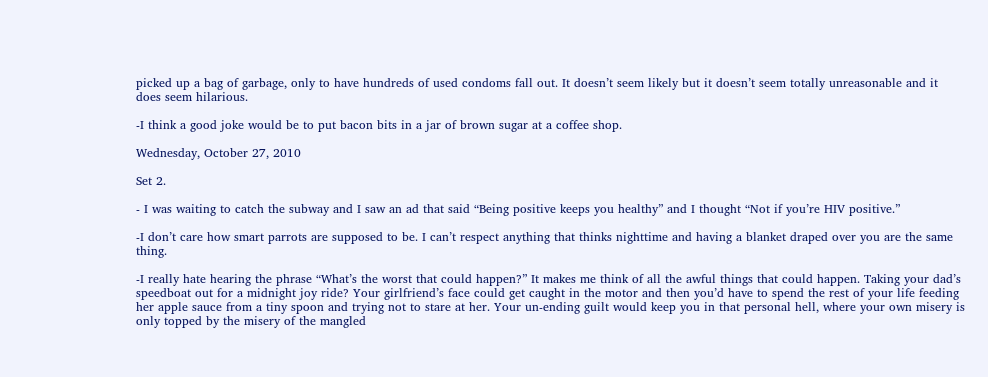picked up a bag of garbage, only to have hundreds of used condoms fall out. It doesn’t seem likely but it doesn’t seem totally unreasonable and it does seem hilarious.

-I think a good joke would be to put bacon bits in a jar of brown sugar at a coffee shop.

Wednesday, October 27, 2010

Set 2.

- I was waiting to catch the subway and I saw an ad that said “Being positive keeps you healthy” and I thought “Not if you’re HIV positive.”

-I don’t care how smart parrots are supposed to be. I can’t respect anything that thinks nighttime and having a blanket draped over you are the same thing.

-I really hate hearing the phrase “What’s the worst that could happen?” It makes me think of all the awful things that could happen. Taking your dad’s speedboat out for a midnight joy ride? Your girlfriend’s face could get caught in the motor and then you’d have to spend the rest of your life feeding her apple sauce from a tiny spoon and trying not to stare at her. Your un-ending guilt would keep you in that personal hell, where your own misery is only topped by the misery of the mangled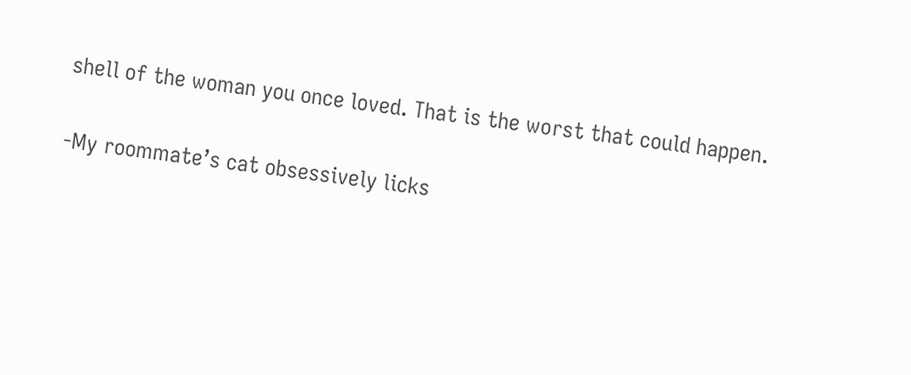shell of the woman you once loved. That is the worst that could happen.

-My roommate’s cat obsessively licks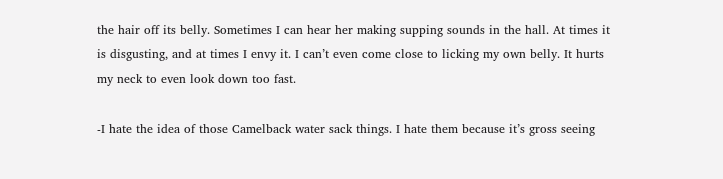the hair off its belly. Sometimes I can hear her making supping sounds in the hall. At times it is disgusting, and at times I envy it. I can’t even come close to licking my own belly. It hurts my neck to even look down too fast.

-I hate the idea of those Camelback water sack things. I hate them because it’s gross seeing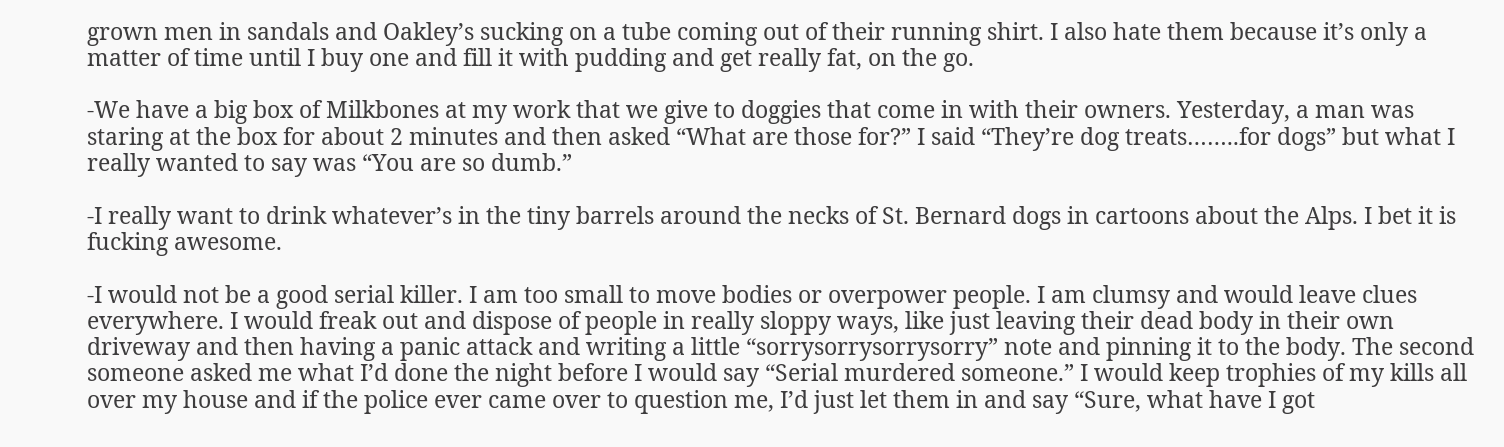grown men in sandals and Oakley’s sucking on a tube coming out of their running shirt. I also hate them because it’s only a matter of time until I buy one and fill it with pudding and get really fat, on the go.

-We have a big box of Milkbones at my work that we give to doggies that come in with their owners. Yesterday, a man was staring at the box for about 2 minutes and then asked “What are those for?” I said “They’re dog treats……..for dogs” but what I really wanted to say was “You are so dumb.”

-I really want to drink whatever’s in the tiny barrels around the necks of St. Bernard dogs in cartoons about the Alps. I bet it is fucking awesome.

-I would not be a good serial killer. I am too small to move bodies or overpower people. I am clumsy and would leave clues everywhere. I would freak out and dispose of people in really sloppy ways, like just leaving their dead body in their own driveway and then having a panic attack and writing a little “sorrysorrysorrysorry” note and pinning it to the body. The second someone asked me what I’d done the night before I would say “Serial murdered someone.” I would keep trophies of my kills all over my house and if the police ever came over to question me, I’d just let them in and say “Sure, what have I got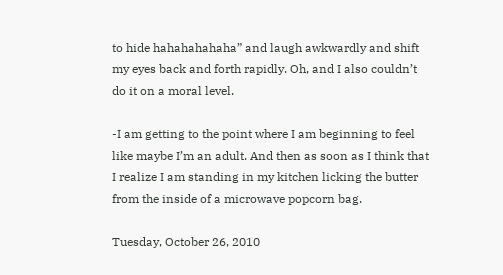to hide hahahahahaha” and laugh awkwardly and shift my eyes back and forth rapidly. Oh, and I also couldn’t do it on a moral level.

-I am getting to the point where I am beginning to feel like maybe I’m an adult. And then as soon as I think that I realize I am standing in my kitchen licking the butter from the inside of a microwave popcorn bag.

Tuesday, October 26, 2010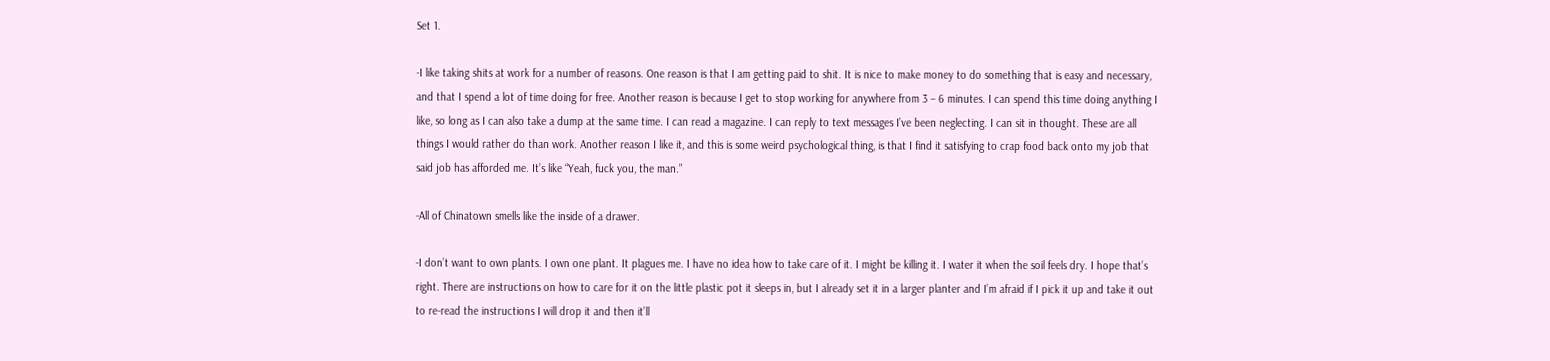Set 1.

-I like taking shits at work for a number of reasons. One reason is that I am getting paid to shit. It is nice to make money to do something that is easy and necessary, and that I spend a lot of time doing for free. Another reason is because I get to stop working for anywhere from 3 – 6 minutes. I can spend this time doing anything I like, so long as I can also take a dump at the same time. I can read a magazine. I can reply to text messages I’ve been neglecting. I can sit in thought. These are all things I would rather do than work. Another reason I like it, and this is some weird psychological thing, is that I find it satisfying to crap food back onto my job that said job has afforded me. It’s like “Yeah, fuck you, the man.”

-All of Chinatown smells like the inside of a drawer.

-I don’t want to own plants. I own one plant. It plagues me. I have no idea how to take care of it. I might be killing it. I water it when the soil feels dry. I hope that’s right. There are instructions on how to care for it on the little plastic pot it sleeps in, but I already set it in a larger planter and I’m afraid if I pick it up and take it out to re-read the instructions I will drop it and then it’ll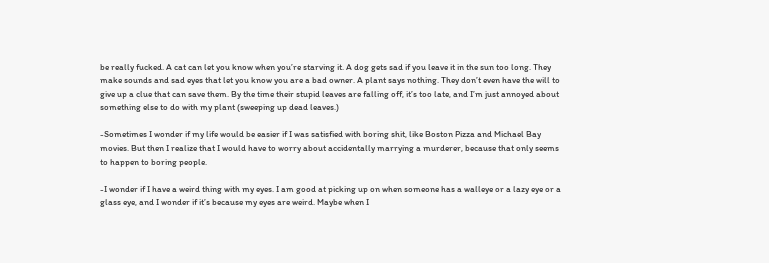be really fucked. A cat can let you know when you’re starving it. A dog gets sad if you leave it in the sun too long. They make sounds and sad eyes that let you know you are a bad owner. A plant says nothing. They don’t even have the will to give up a clue that can save them. By the time their stupid leaves are falling off, it’s too late, and I’m just annoyed about something else to do with my plant (sweeping up dead leaves.)

-Sometimes I wonder if my life would be easier if I was satisfied with boring shit, like Boston Pizza and Michael Bay movies. But then I realize that I would have to worry about accidentally marrying a murderer, because that only seems to happen to boring people.

-I wonder if I have a weird thing with my eyes. I am good at picking up on when someone has a walleye or a lazy eye or a glass eye, and I wonder if it’s because my eyes are weird. Maybe when I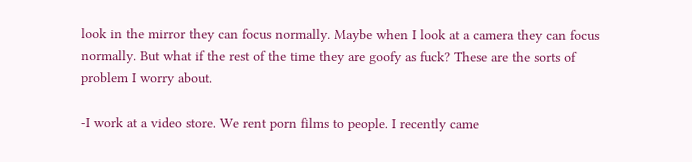look in the mirror they can focus normally. Maybe when I look at a camera they can focus normally. But what if the rest of the time they are goofy as fuck? These are the sorts of problem I worry about.

-I work at a video store. We rent porn films to people. I recently came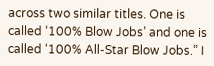across two similar titles. One is called ‘100% Blow Jobs’ and one is called ‘100% All-Star Blow Jobs.” I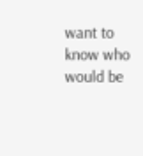want to know who would be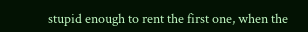stupid enough to rent the first one, when the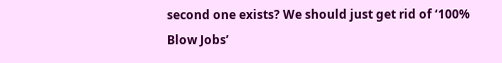second one exists? We should just get rid of ‘100% Blow Jobs’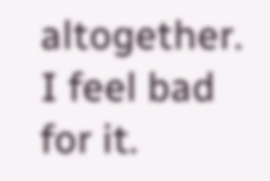altogether. I feel bad for it.